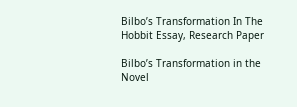Bilbo’s Transformation In The Hobbit Essay, Research Paper

Bilbo’s Transformation in the Novel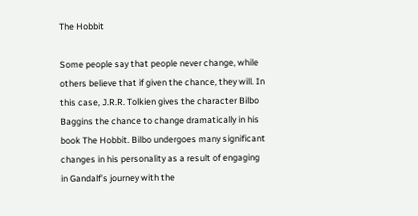The Hobbit

Some people say that people never change, while others believe that if given the chance, they will. In this case, J.R.R. Tolkien gives the character Bilbo Baggins the chance to change dramatically in his book The Hobbit. Bilbo undergoes many significant changes in his personality as a result of engaging in Gandalf’s journey with the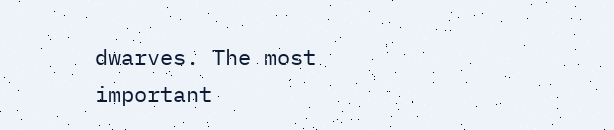dwarves. The most important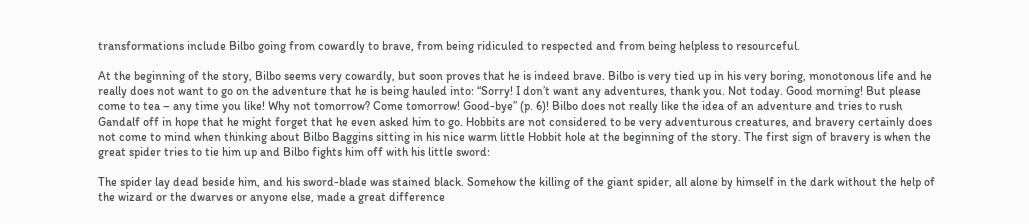transformations include Bilbo going from cowardly to brave, from being ridiculed to respected and from being helpless to resourceful.

At the beginning of the story, Bilbo seems very cowardly, but soon proves that he is indeed brave. Bilbo is very tied up in his very boring, monotonous life and he really does not want to go on the adventure that he is being hauled into: “Sorry! I don’t want any adventures, thank you. Not today. Good morning! But please come to tea – any time you like! Why not tomorrow? Come tomorrow! Good-bye” (p. 6)! Bilbo does not really like the idea of an adventure and tries to rush Gandalf off in hope that he might forget that he even asked him to go. Hobbits are not considered to be very adventurous creatures, and bravery certainly does not come to mind when thinking about Bilbo Baggins sitting in his nice warm little Hobbit hole at the beginning of the story. The first sign of bravery is when the great spider tries to tie him up and Bilbo fights him off with his little sword:

The spider lay dead beside him, and his sword-blade was stained black. Somehow the killing of the giant spider, all alone by himself in the dark without the help of the wizard or the dwarves or anyone else, made a great difference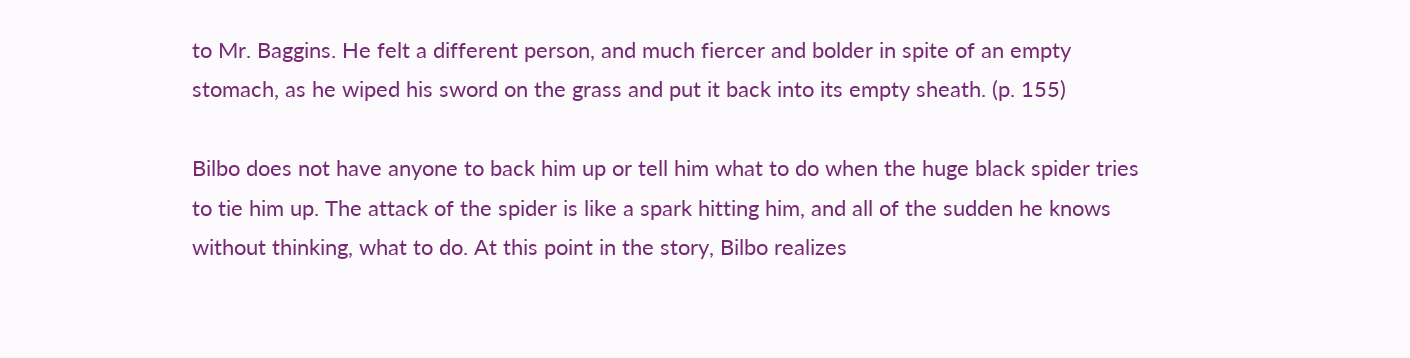to Mr. Baggins. He felt a different person, and much fiercer and bolder in spite of an empty stomach, as he wiped his sword on the grass and put it back into its empty sheath. (p. 155)

Bilbo does not have anyone to back him up or tell him what to do when the huge black spider tries to tie him up. The attack of the spider is like a spark hitting him, and all of the sudden he knows without thinking, what to do. At this point in the story, Bilbo realizes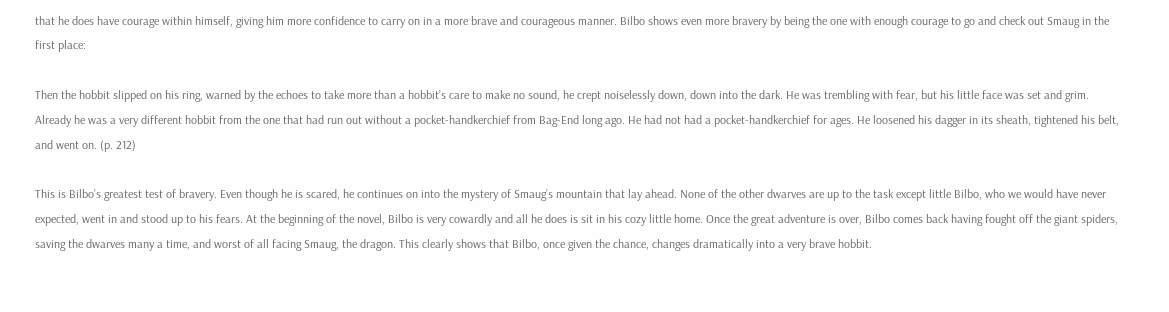that he does have courage within himself, giving him more confidence to carry on in a more brave and courageous manner. Bilbo shows even more bravery by being the one with enough courage to go and check out Smaug in the first place:

Then the hobbit slipped on his ring, warned by the echoes to take more than a hobbit’s care to make no sound, he crept noiselessly down, down into the dark. He was trembling with fear, but his little face was set and grim. Already he was a very different hobbit from the one that had run out without a pocket-handkerchief from Bag-End long ago. He had not had a pocket-handkerchief for ages. He loosened his dagger in its sheath, tightened his belt, and went on. (p. 212)

This is Bilbo’s greatest test of bravery. Even though he is scared, he continues on into the mystery of Smaug’s mountain that lay ahead. None of the other dwarves are up to the task except little Bilbo, who we would have never expected, went in and stood up to his fears. At the beginning of the novel, Bilbo is very cowardly and all he does is sit in his cozy little home. Once the great adventure is over, Bilbo comes back having fought off the giant spiders, saving the dwarves many a time, and worst of all facing Smaug, the dragon. This clearly shows that Bilbo, once given the chance, changes dramatically into a very brave hobbit.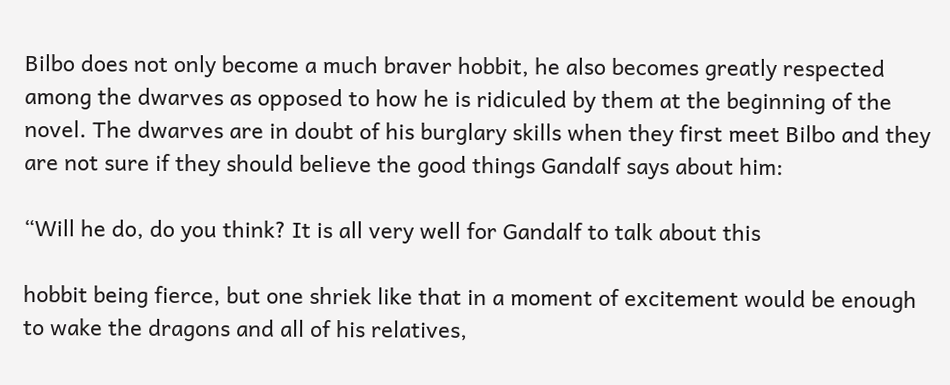Bilbo does not only become a much braver hobbit, he also becomes greatly respected among the dwarves as opposed to how he is ridiculed by them at the beginning of the novel. The dwarves are in doubt of his burglary skills when they first meet Bilbo and they are not sure if they should believe the good things Gandalf says about him:

“Will he do, do you think? It is all very well for Gandalf to talk about this

hobbit being fierce, but one shriek like that in a moment of excitement would be enough to wake the dragons and all of his relatives,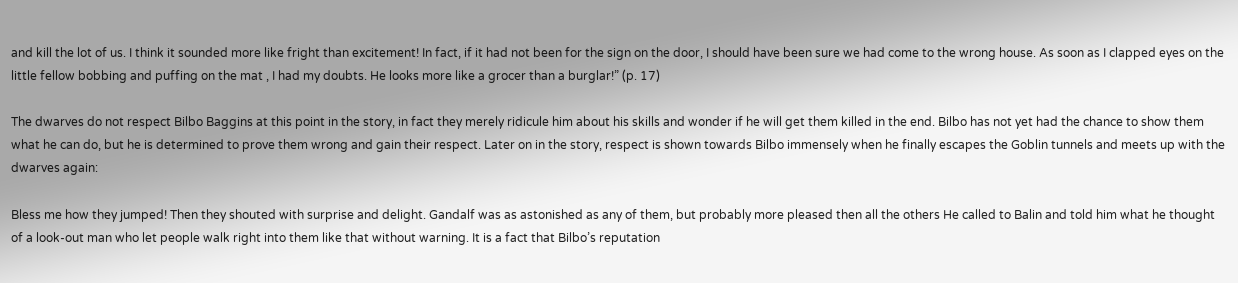and kill the lot of us. I think it sounded more like fright than excitement! In fact, if it had not been for the sign on the door, I should have been sure we had come to the wrong house. As soon as I clapped eyes on the little fellow bobbing and puffing on the mat , I had my doubts. He looks more like a grocer than a burglar!” (p. 17)

The dwarves do not respect Bilbo Baggins at this point in the story, in fact they merely ridicule him about his skills and wonder if he will get them killed in the end. Bilbo has not yet had the chance to show them what he can do, but he is determined to prove them wrong and gain their respect. Later on in the story, respect is shown towards Bilbo immensely when he finally escapes the Goblin tunnels and meets up with the dwarves again:

Bless me how they jumped! Then they shouted with surprise and delight. Gandalf was as astonished as any of them, but probably more pleased then all the others He called to Balin and told him what he thought of a look-out man who let people walk right into them like that without warning. It is a fact that Bilbo’s reputation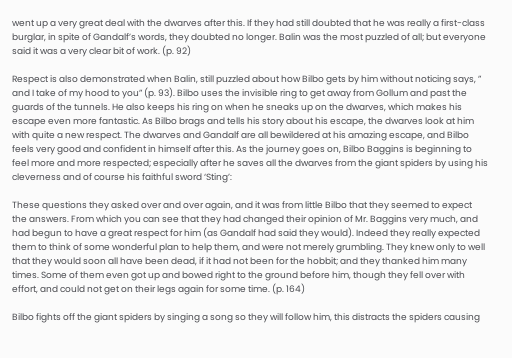went up a very great deal with the dwarves after this. If they had still doubted that he was really a first-class burglar, in spite of Gandalf’s words, they doubted no longer. Balin was the most puzzled of all; but everyone said it was a very clear bit of work. (p. 92)

Respect is also demonstrated when Balin, still puzzled about how Bilbo gets by him without noticing says, ” and I take of my hood to you” (p. 93). Bilbo uses the invisible ring to get away from Gollum and past the guards of the tunnels. He also keeps his ring on when he sneaks up on the dwarves, which makes his escape even more fantastic. As Bilbo brags and tells his story about his escape, the dwarves look at him with quite a new respect. The dwarves and Gandalf are all bewildered at his amazing escape, and Bilbo feels very good and confident in himself after this. As the journey goes on, Bilbo Baggins is beginning to feel more and more respected; especially after he saves all the dwarves from the giant spiders by using his cleverness and of course his faithful sword ‘Sting’:

These questions they asked over and over again, and it was from little Bilbo that they seemed to expect the answers. From which you can see that they had changed their opinion of Mr. Baggins very much, and had begun to have a great respect for him (as Gandalf had said they would). Indeed they really expected them to think of some wonderful plan to help them, and were not merely grumbling. They knew only to well that they would soon all have been dead, if it had not been for the hobbit; and they thanked him many times. Some of them even got up and bowed right to the ground before him, though they fell over with effort, and could not get on their legs again for some time. (p. 164)

Bilbo fights off the giant spiders by singing a song so they will follow him, this distracts the spiders causing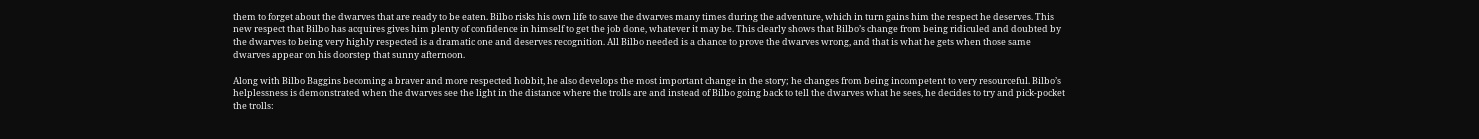them to forget about the dwarves that are ready to be eaten. Bilbo risks his own life to save the dwarves many times during the adventure, which in turn gains him the respect he deserves. This new respect that Bilbo has acquires gives him plenty of confidence in himself to get the job done, whatever it may be. This clearly shows that Bilbo’s change from being ridiculed and doubted by the dwarves to being very highly respected is a dramatic one and deserves recognition. All Bilbo needed is a chance to prove the dwarves wrong, and that is what he gets when those same dwarves appear on his doorstep that sunny afternoon.

Along with Bilbo Baggins becoming a braver and more respected hobbit, he also develops the most important change in the story; he changes from being incompetent to very resourceful. Bilbo’s helplessness is demonstrated when the dwarves see the light in the distance where the trolls are and instead of Bilbo going back to tell the dwarves what he sees, he decides to try and pick-pocket the trolls: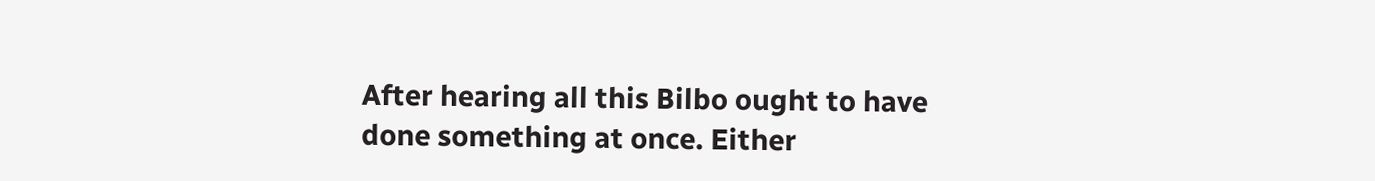After hearing all this Bilbo ought to have done something at once. Either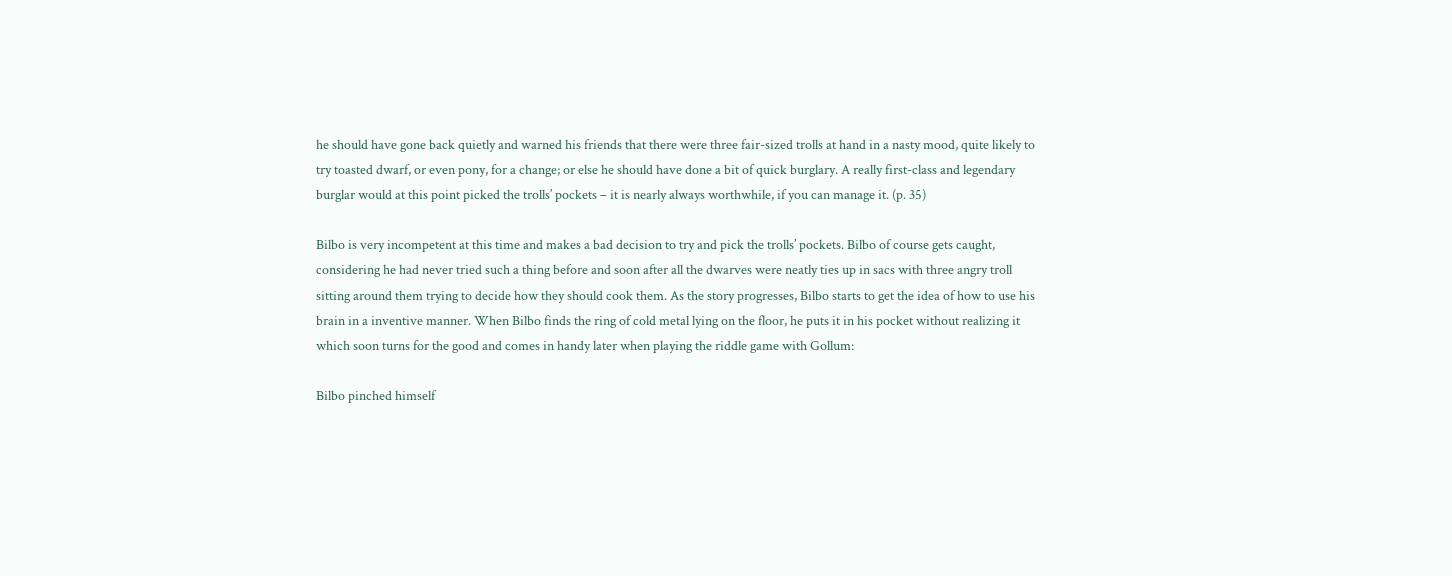he should have gone back quietly and warned his friends that there were three fair-sized trolls at hand in a nasty mood, quite likely to try toasted dwarf, or even pony, for a change; or else he should have done a bit of quick burglary. A really first-class and legendary burglar would at this point picked the trolls’ pockets – it is nearly always worthwhile, if you can manage it. (p. 35)

Bilbo is very incompetent at this time and makes a bad decision to try and pick the trolls’ pockets. Bilbo of course gets caught, considering he had never tried such a thing before and soon after all the dwarves were neatly ties up in sacs with three angry troll sitting around them trying to decide how they should cook them. As the story progresses, Bilbo starts to get the idea of how to use his brain in a inventive manner. When Bilbo finds the ring of cold metal lying on the floor, he puts it in his pocket without realizing it which soon turns for the good and comes in handy later when playing the riddle game with Gollum:

Bilbo pinched himself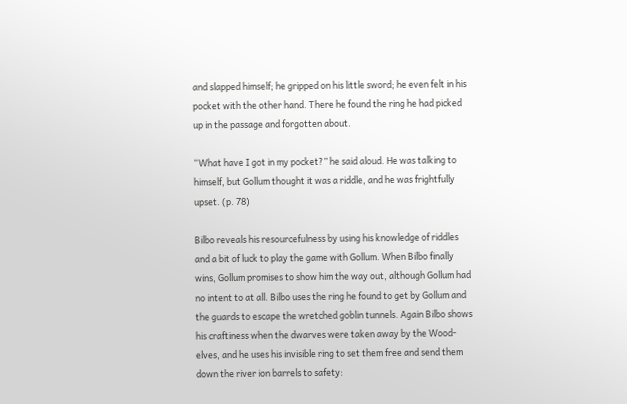and slapped himself; he gripped on his little sword; he even felt in his pocket with the other hand. There he found the ring he had picked up in the passage and forgotten about.

“What have I got in my pocket?” he said aloud. He was talking to himself, but Gollum thought it was a riddle, and he was frightfully upset. (p. 78)

Bilbo reveals his resourcefulness by using his knowledge of riddles and a bit of luck to play the game with Gollum. When Bilbo finally wins, Gollum promises to show him the way out, although Gollum had no intent to at all. Bilbo uses the ring he found to get by Gollum and the guards to escape the wretched goblin tunnels. Again Bilbo shows his craftiness when the dwarves were taken away by the Wood-elves, and he uses his invisible ring to set them free and send them down the river ion barrels to safety: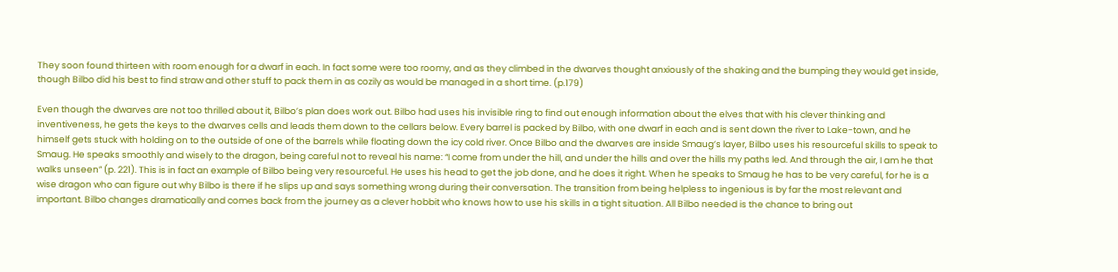They soon found thirteen with room enough for a dwarf in each. In fact some were too roomy, and as they climbed in the dwarves thought anxiously of the shaking and the bumping they would get inside, though Bilbo did his best to find straw and other stuff to pack them in as cozily as would be managed in a short time. (p.179)

Even though the dwarves are not too thrilled about it, Bilbo’s plan does work out. Bilbo had uses his invisible ring to find out enough information about the elves that with his clever thinking and inventiveness, he gets the keys to the dwarves cells and leads them down to the cellars below. Every barrel is packed by Bilbo, with one dwarf in each and is sent down the river to Lake-town, and he himself gets stuck with holding on to the outside of one of the barrels while floating down the icy cold river. Once Bilbo and the dwarves are inside Smaug’s layer, Bilbo uses his resourceful skills to speak to Smaug. He speaks smoothly and wisely to the dragon, being careful not to reveal his name: “I come from under the hill, and under the hills and over the hills my paths led. And through the air, I am he that walks unseen” (p. 221). This is in fact an example of Bilbo being very resourceful. He uses his head to get the job done, and he does it right. When he speaks to Smaug he has to be very careful, for he is a wise dragon who can figure out why Bilbo is there if he slips up and says something wrong during their conversation. The transition from being helpless to ingenious is by far the most relevant and important. Bilbo changes dramatically and comes back from the journey as a clever hobbit who knows how to use his skills in a tight situation. All Bilbo needed is the chance to bring out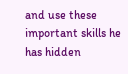and use these important skills he has hidden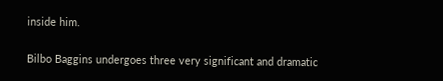inside him.

Bilbo Baggins undergoes three very significant and dramatic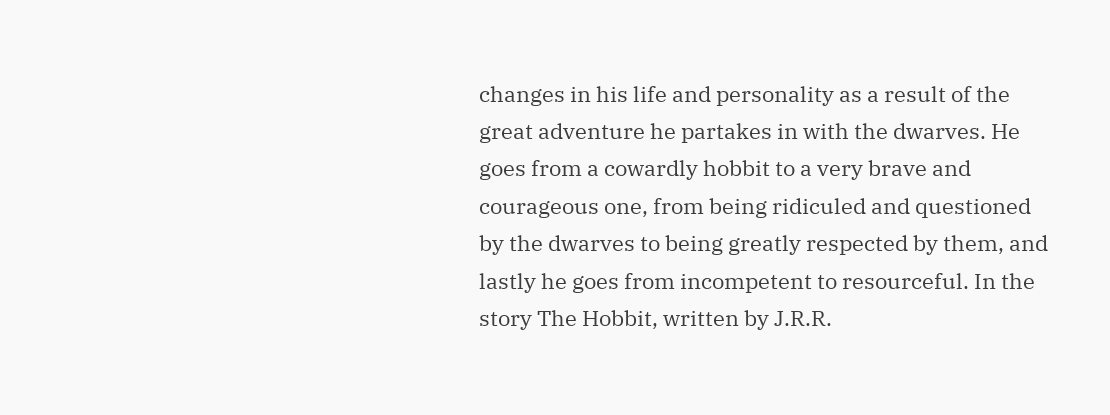changes in his life and personality as a result of the great adventure he partakes in with the dwarves. He goes from a cowardly hobbit to a very brave and courageous one, from being ridiculed and questioned by the dwarves to being greatly respected by them, and lastly he goes from incompetent to resourceful. In the story The Hobbit, written by J.R.R.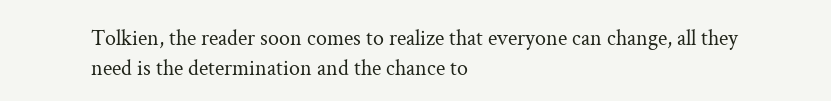Tolkien, the reader soon comes to realize that everyone can change, all they need is the determination and the chance to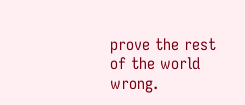prove the rest of the world wrong.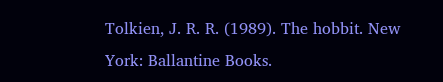Tolkien, J. R. R. (1989). The hobbit. New York: Ballantine Books.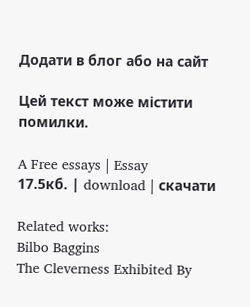Додати в блог або на сайт

Цей текст може містити помилки.

A Free essays | Essay
17.5кб. | download | скачати

Related works:
Bilbo Baggins
The Cleverness Exhibited By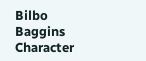Bilbo Baggins
Character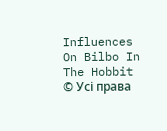Influences On Bilbo In The Hobbit
© Усі права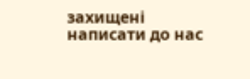захищені
написати до нас